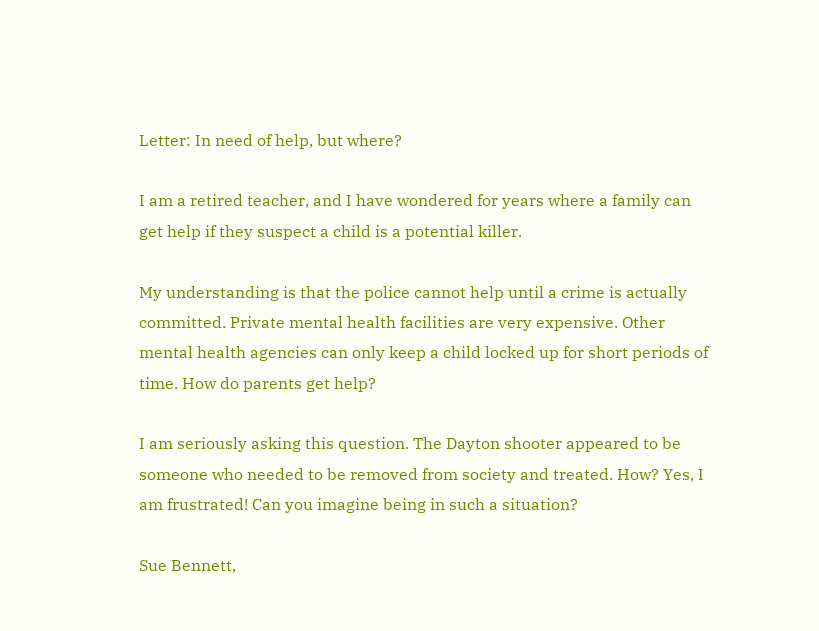Letter: In need of help, but where?

I am a retired teacher, and I have wondered for years where a family can get help if they suspect a child is a potential killer.

My understanding is that the police cannot help until a crime is actually committed. Private mental health facilities are very expensive. Other mental health agencies can only keep a child locked up for short periods of time. How do parents get help?

I am seriously asking this question. The Dayton shooter appeared to be someone who needed to be removed from society and treated. How? Yes, I am frustrated! Can you imagine being in such a situation?

Sue Bennett,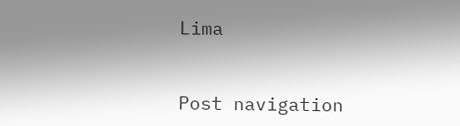Lima


Post navigation